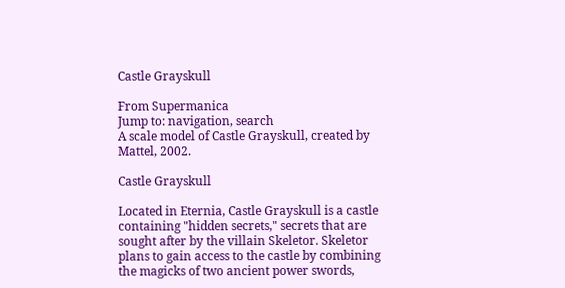Castle Grayskull

From Supermanica
Jump to: navigation, search
A scale model of Castle Grayskull, created by Mattel, 2002.

Castle Grayskull

Located in Eternia, Castle Grayskull is a castle containing "hidden secrets," secrets that are sought after by the villain Skeletor. Skeletor plans to gain access to the castle by combining the magicks of two ancient power swords,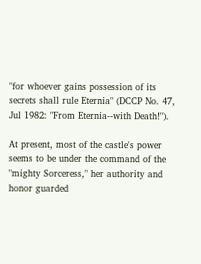"for whoever gains possession of its secrets shall rule Eternia" (DCCP No. 47, Jul 1982: "From Eternia--with Death!").

At present, most of the castle's power seems to be under the command of the "mighty Sorceress," her authority and honor guarded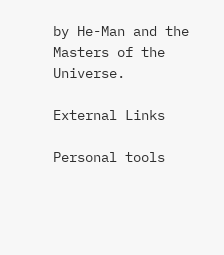by He-Man and the Masters of the Universe.

External Links

Personal tools